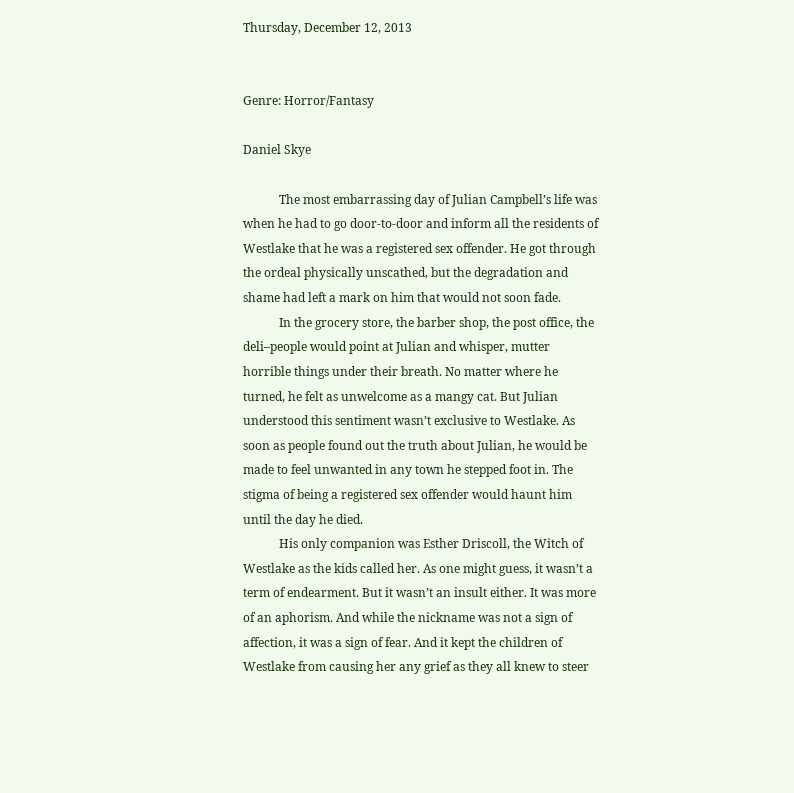Thursday, December 12, 2013


Genre: Horror/Fantasy

Daniel Skye

            The most embarrassing day of Julian Campbell’s life was when he had to go door-to-door and inform all the residents of Westlake that he was a registered sex offender. He got through the ordeal physically unscathed, but the degradation and shame had left a mark on him that would not soon fade.
            In the grocery store, the barber shop, the post office, the deli–people would point at Julian and whisper, mutter horrible things under their breath. No matter where he turned, he felt as unwelcome as a mangy cat. But Julian understood this sentiment wasn’t exclusive to Westlake. As soon as people found out the truth about Julian, he would be made to feel unwanted in any town he stepped foot in. The stigma of being a registered sex offender would haunt him until the day he died.
            His only companion was Esther Driscoll, the Witch of Westlake as the kids called her. As one might guess, it wasn’t a term of endearment. But it wasn’t an insult either. It was more of an aphorism. And while the nickname was not a sign of affection, it was a sign of fear. And it kept the children of Westlake from causing her any grief as they all knew to steer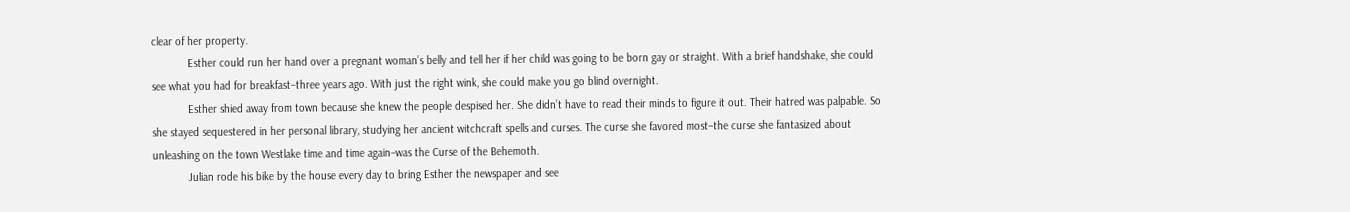clear of her property.
            Esther could run her hand over a pregnant woman’s belly and tell her if her child was going to be born gay or straight. With a brief handshake, she could see what you had for breakfast–three years ago. With just the right wink, she could make you go blind overnight.
            Esther shied away from town because she knew the people despised her. She didn’t have to read their minds to figure it out. Their hatred was palpable. So she stayed sequestered in her personal library, studying her ancient witchcraft spells and curses. The curse she favored most–the curse she fantasized about unleashing on the town Westlake time and time again–was the Curse of the Behemoth.
            Julian rode his bike by the house every day to bring Esther the newspaper and see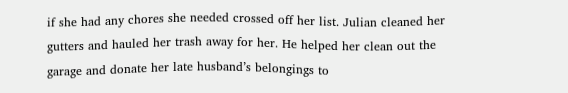if she had any chores she needed crossed off her list. Julian cleaned her gutters and hauled her trash away for her. He helped her clean out the garage and donate her late husband’s belongings to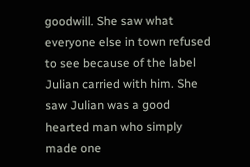goodwill. She saw what everyone else in town refused to see because of the label Julian carried with him. She saw Julian was a good hearted man who simply made one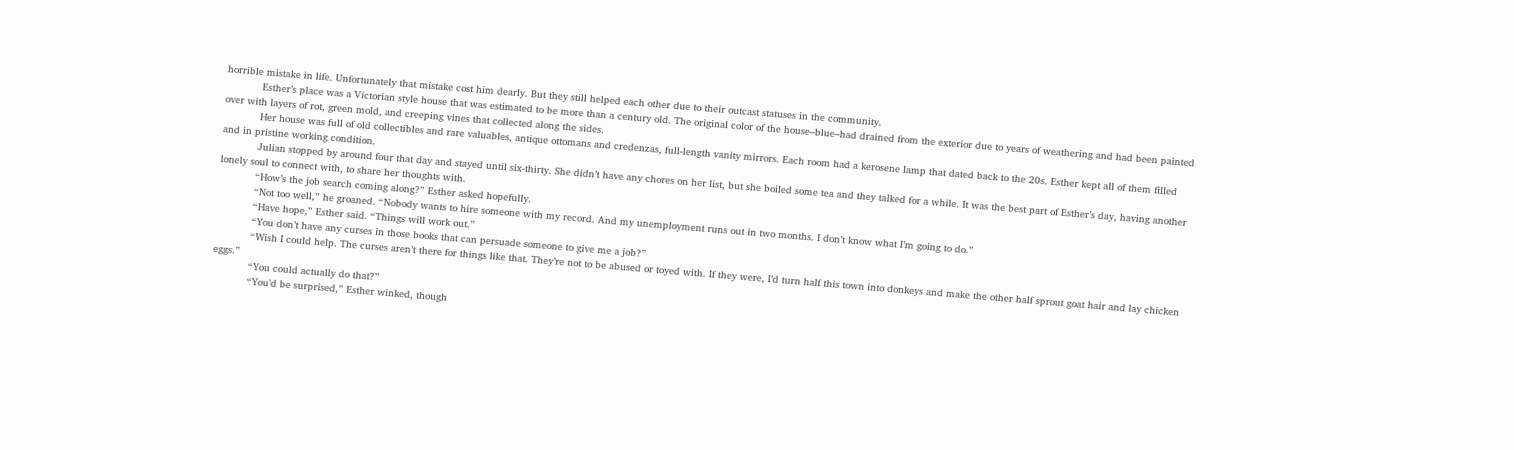horrible mistake in life. Unfortunately that mistake cost him dearly. But they still helped each other due to their outcast statuses in the community.
            Esther’s place was a Victorian style house that was estimated to be more than a century old. The original color of the house–blue–had drained from the exterior due to years of weathering and had been painted over with layers of rot, green mold, and creeping vines that collected along the sides.
            Her house was full of old collectibles and rare valuables, antique ottomans and credenzas, full-length vanity mirrors. Each room had a kerosene lamp that dated back to the 20s. Esther kept all of them filled and in pristine working condition.
            Julian stopped by around four that day and stayed until six-thirty. She didn’t have any chores on her list, but she boiled some tea and they talked for a while. It was the best part of Esther’s day, having another lonely soul to connect with, to share her thoughts with.
            “How’s the job search coming along?” Esther asked hopefully.
            “Not too well,” he groaned. “Nobody wants to hire someone with my record. And my unemployment runs out in two months. I don’t know what I’m going to do.”
            “Have hope,” Esther said. “Things will work out.”
            “You don’t have any curses in those books that can persuade someone to give me a job?”
            “Wish I could help. The curses aren’t there for things like that. They’re not to be abused or toyed with. If they were, I’d turn half this town into donkeys and make the other half sprout goat hair and lay chicken eggs.”
            “You could actually do that?”
            “You’d be surprised,” Esther winked, though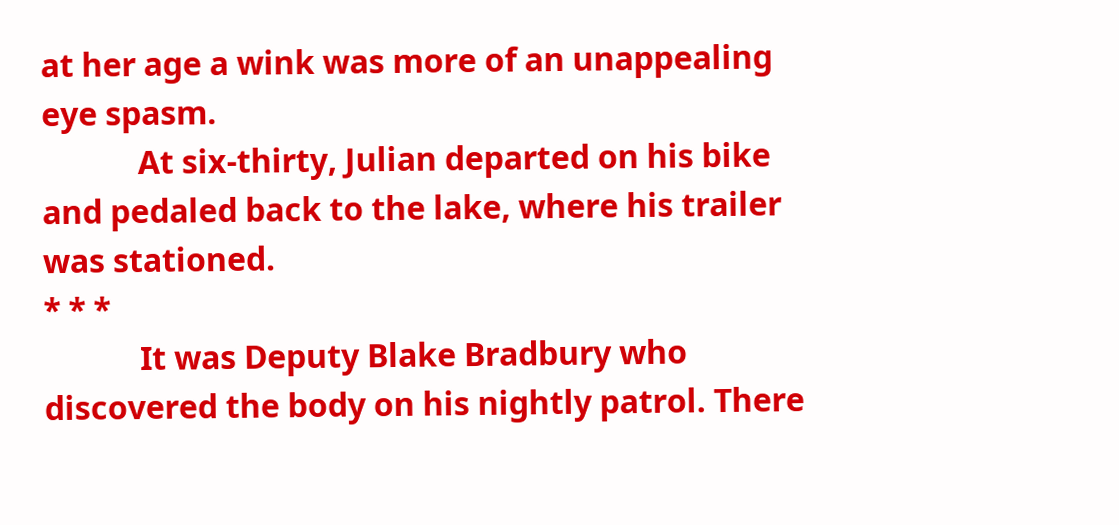at her age a wink was more of an unappealing eye spasm.
            At six-thirty, Julian departed on his bike and pedaled back to the lake, where his trailer was stationed.
* * *
            It was Deputy Blake Bradbury who discovered the body on his nightly patrol. There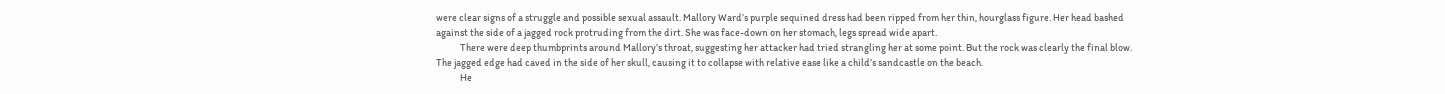were clear signs of a struggle and possible sexual assault. Mallory Ward’s purple sequined dress had been ripped from her thin, hourglass figure. Her head bashed against the side of a jagged rock protruding from the dirt. She was face-down on her stomach, legs spread wide apart.
            There were deep thumbprints around Mallory’s throat, suggesting her attacker had tried strangling her at some point. But the rock was clearly the final blow. The jagged edge had caved in the side of her skull, causing it to collapse with relative ease like a child’s sandcastle on the beach.
            He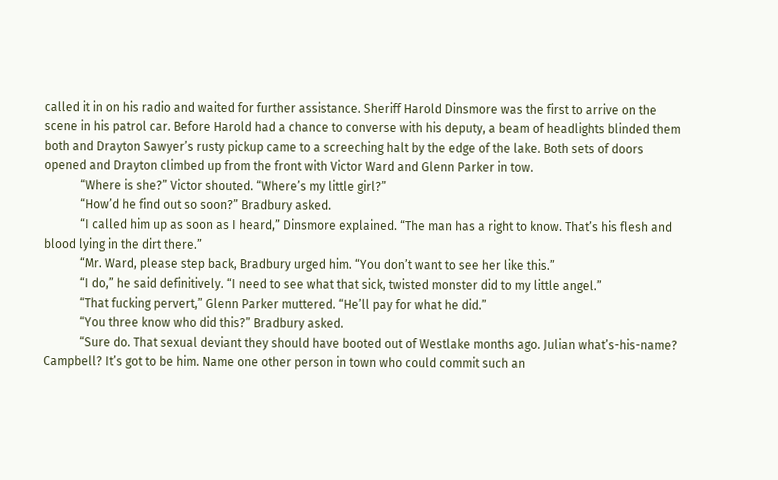called it in on his radio and waited for further assistance. Sheriff Harold Dinsmore was the first to arrive on the scene in his patrol car. Before Harold had a chance to converse with his deputy, a beam of headlights blinded them both and Drayton Sawyer’s rusty pickup came to a screeching halt by the edge of the lake. Both sets of doors opened and Drayton climbed up from the front with Victor Ward and Glenn Parker in tow.
            “Where is she?” Victor shouted. “Where’s my little girl?”
            “How’d he find out so soon?” Bradbury asked.
            “I called him up as soon as I heard,” Dinsmore explained. “The man has a right to know. That’s his flesh and blood lying in the dirt there.”
            “Mr. Ward, please step back, Bradbury urged him. “You don’t want to see her like this.”
            “I do,” he said definitively. “I need to see what that sick, twisted monster did to my little angel.”
            “That fucking pervert,” Glenn Parker muttered. “He’ll pay for what he did.”
            “You three know who did this?” Bradbury asked.
            “Sure do. That sexual deviant they should have booted out of Westlake months ago. Julian what’s-his-name? Campbell? It’s got to be him. Name one other person in town who could commit such an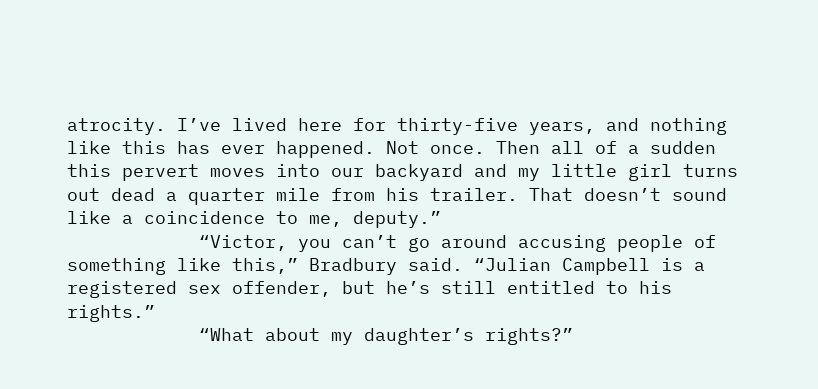atrocity. I’ve lived here for thirty-five years, and nothing like this has ever happened. Not once. Then all of a sudden this pervert moves into our backyard and my little girl turns out dead a quarter mile from his trailer. That doesn’t sound like a coincidence to me, deputy.”
            “Victor, you can’t go around accusing people of something like this,” Bradbury said. “Julian Campbell is a registered sex offender, but he’s still entitled to his rights.”
            “What about my daughter’s rights?”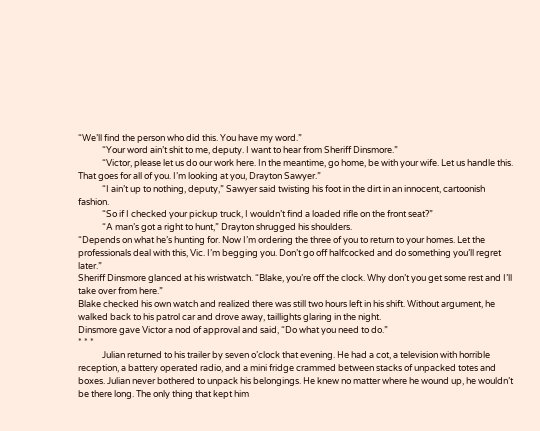“We’ll find the person who did this. You have my word.”
            “Your word ain’t shit to me, deputy. I want to hear from Sheriff Dinsmore.”
            “Victor, please let us do our work here. In the meantime, go home, be with your wife. Let us handle this. That goes for all of you. I’m looking at you, Drayton Sawyer.”
            “I ain’t up to nothing, deputy,” Sawyer said twisting his foot in the dirt in an innocent, cartoonish fashion.
            “So if I checked your pickup truck, I wouldn’t find a loaded rifle on the front seat?”
            “A man’s got a right to hunt,” Drayton shrugged his shoulders.
“Depends on what he’s hunting for. Now I’m ordering the three of you to return to your homes. Let the professionals deal with this, Vic. I’m begging you. Don’t go off halfcocked and do something you’ll regret later.”
Sheriff Dinsmore glanced at his wristwatch. “Blake, you’re off the clock. Why don’t you get some rest and I’ll take over from here.”
Blake checked his own watch and realized there was still two hours left in his shift. Without argument, he walked back to his patrol car and drove away, taillights glaring in the night.
Dinsmore gave Victor a nod of approval and said, “Do what you need to do.”
* * *
            Julian returned to his trailer by seven o’clock that evening. He had a cot, a television with horrible reception, a battery operated radio, and a mini fridge crammed between stacks of unpacked totes and boxes. Julian never bothered to unpack his belongings. He knew no matter where he wound up, he wouldn’t be there long. The only thing that kept him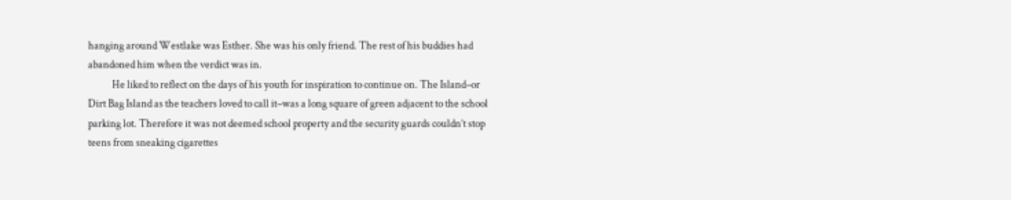hanging around Westlake was Esther. She was his only friend. The rest of his buddies had abandoned him when the verdict was in.
            He liked to reflect on the days of his youth for inspiration to continue on. The Island–or Dirt Bag Island as the teachers loved to call it–was a long square of green adjacent to the school parking lot. Therefore it was not deemed school property and the security guards couldn’t stop teens from sneaking cigarettes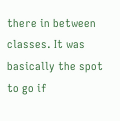there in between classes. It was basically the spot to go if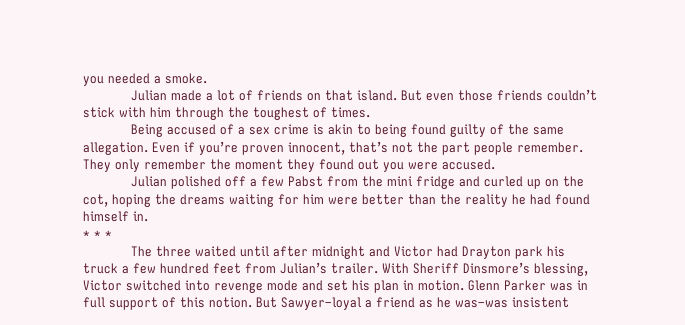you needed a smoke.
            Julian made a lot of friends on that island. But even those friends couldn’t stick with him through the toughest of times.
            Being accused of a sex crime is akin to being found guilty of the same allegation. Even if you’re proven innocent, that’s not the part people remember. They only remember the moment they found out you were accused.
            Julian polished off a few Pabst from the mini fridge and curled up on the cot, hoping the dreams waiting for him were better than the reality he had found himself in.
* * *
            The three waited until after midnight and Victor had Drayton park his truck a few hundred feet from Julian’s trailer. With Sheriff Dinsmore’s blessing, Victor switched into revenge mode and set his plan in motion. Glenn Parker was in full support of this notion. But Sawyer–loyal a friend as he was–was insistent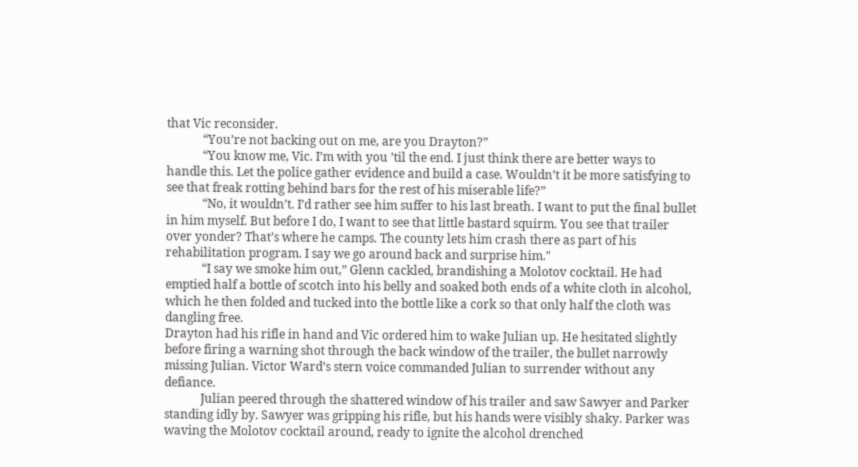that Vic reconsider.
            “You’re not backing out on me, are you Drayton?”
            “You know me, Vic. I’m with you ’til the end. I just think there are better ways to handle this. Let the police gather evidence and build a case. Wouldn’t it be more satisfying to see that freak rotting behind bars for the rest of his miserable life?”
            “No, it wouldn’t. I’d rather see him suffer to his last breath. I want to put the final bullet in him myself. But before I do, I want to see that little bastard squirm. You see that trailer over yonder? That’s where he camps. The county lets him crash there as part of his rehabilitation program. I say we go around back and surprise him."
            “I say we smoke him out,” Glenn cackled, brandishing a Molotov cocktail. He had emptied half a bottle of scotch into his belly and soaked both ends of a white cloth in alcohol, which he then folded and tucked into the bottle like a cork so that only half the cloth was dangling free.
Drayton had his rifle in hand and Vic ordered him to wake Julian up. He hesitated slightly before firing a warning shot through the back window of the trailer, the bullet narrowly missing Julian. Victor Ward’s stern voice commanded Julian to surrender without any defiance.
            Julian peered through the shattered window of his trailer and saw Sawyer and Parker standing idly by. Sawyer was gripping his rifle, but his hands were visibly shaky. Parker was waving the Molotov cocktail around, ready to ignite the alcohol drenched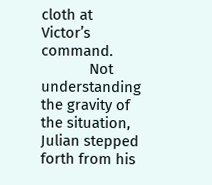cloth at Victor’s command.
            Not understanding the gravity of the situation, Julian stepped forth from his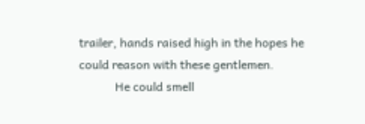trailer, hands raised high in the hopes he could reason with these gentlemen.
            He could smell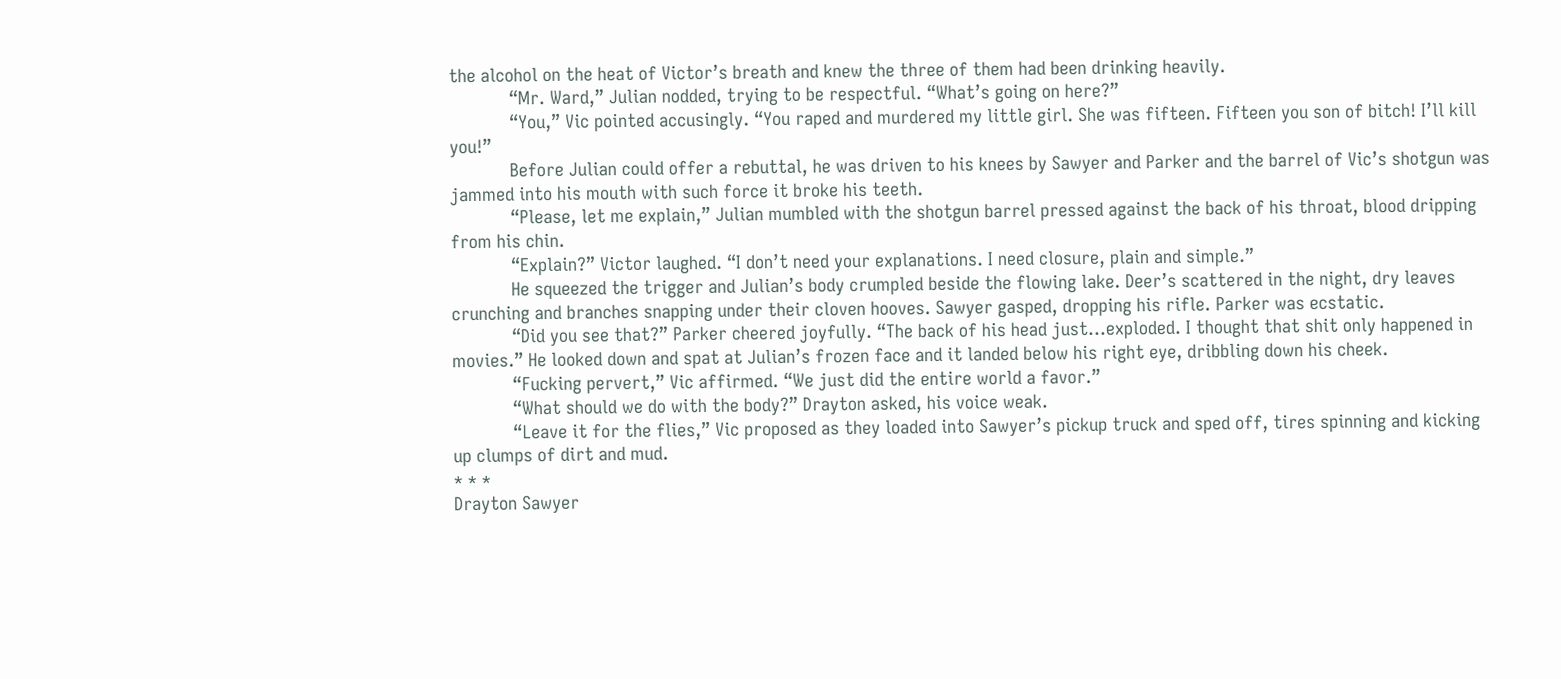the alcohol on the heat of Victor’s breath and knew the three of them had been drinking heavily.
            “Mr. Ward,” Julian nodded, trying to be respectful. “What’s going on here?”
            “You,” Vic pointed accusingly. “You raped and murdered my little girl. She was fifteen. Fifteen you son of bitch! I’ll kill you!”
            Before Julian could offer a rebuttal, he was driven to his knees by Sawyer and Parker and the barrel of Vic’s shotgun was jammed into his mouth with such force it broke his teeth.
            “Please, let me explain,” Julian mumbled with the shotgun barrel pressed against the back of his throat, blood dripping from his chin.
            “Explain?” Victor laughed. “I don’t need your explanations. I need closure, plain and simple.”
            He squeezed the trigger and Julian’s body crumpled beside the flowing lake. Deer’s scattered in the night, dry leaves crunching and branches snapping under their cloven hooves. Sawyer gasped, dropping his rifle. Parker was ecstatic.
            “Did you see that?” Parker cheered joyfully. “The back of his head just…exploded. I thought that shit only happened in movies.” He looked down and spat at Julian’s frozen face and it landed below his right eye, dribbling down his cheek.
            “Fucking pervert,” Vic affirmed. “We just did the entire world a favor.”
            “What should we do with the body?” Drayton asked, his voice weak.
            “Leave it for the flies,” Vic proposed as they loaded into Sawyer’s pickup truck and sped off, tires spinning and kicking up clumps of dirt and mud.
* * *
Drayton Sawyer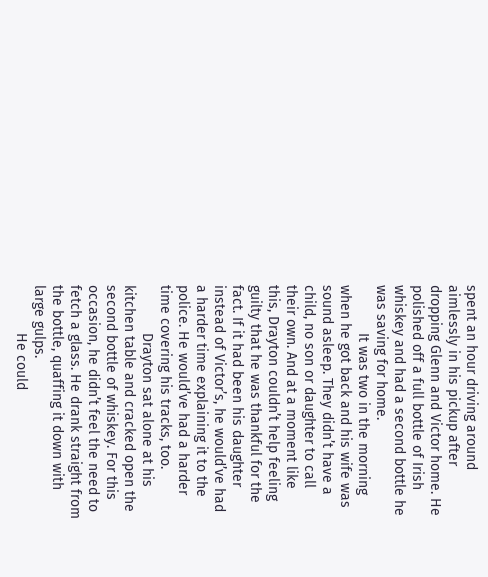spent an hour driving around aimlessly in his pickup after dropping Glenn and Victor home. He polished off a full bottle of Irish whiskey and had a second bottle he was saving for home.
            It was two in the morning when he got back and his wife was sound asleep. They didn’t have a child, no son or daughter to call their own. And at a moment like this, Drayton couldn’t help feeling guilty that he was thankful for the fact. If it had been his daughter instead of Victor’s, he would’ve had a harder time explaining it to the police. He would’ve had a harder time covering his tracks, too.
            Drayton sat alone at his kitchen table and cracked open the second bottle of whiskey. For this occasion, he didn’t feel the need to fetch a glass. He drank straight from the bottle, quaffing it down with large gulps.
            He could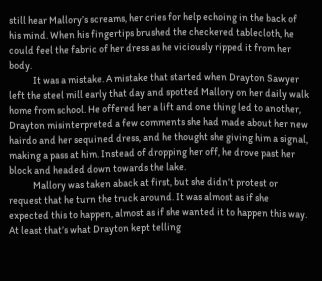still hear Mallory’s screams, her cries for help echoing in the back of his mind. When his fingertips brushed the checkered tablecloth, he could feel the fabric of her dress as he viciously ripped it from her body.
            It was a mistake. A mistake that started when Drayton Sawyer left the steel mill early that day and spotted Mallory on her daily walk home from school. He offered her a lift and one thing led to another, Drayton misinterpreted a few comments she had made about her new hairdo and her sequined dress, and he thought she giving him a signal, making a pass at him. Instead of dropping her off, he drove past her block and headed down towards the lake.
            Mallory was taken aback at first, but she didn’t protest or request that he turn the truck around. It was almost as if she expected this to happen, almost as if she wanted it to happen this way. At least that’s what Drayton kept telling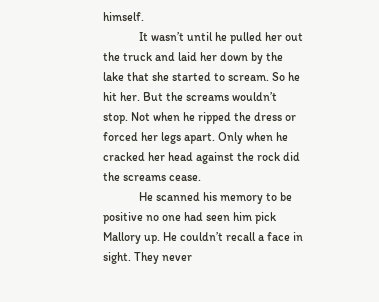himself.
            It wasn’t until he pulled her out the truck and laid her down by the lake that she started to scream. So he hit her. But the screams wouldn’t stop. Not when he ripped the dress or forced her legs apart. Only when he cracked her head against the rock did the screams cease.
            He scanned his memory to be positive no one had seen him pick Mallory up. He couldn’t recall a face in sight. They never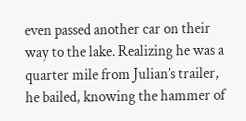even passed another car on their way to the lake. Realizing he was a quarter mile from Julian’s trailer, he bailed, knowing the hammer of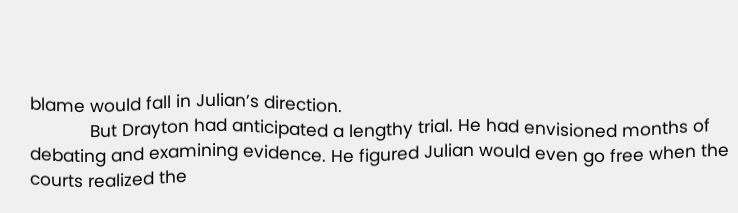blame would fall in Julian’s direction.
            But Drayton had anticipated a lengthy trial. He had envisioned months of debating and examining evidence. He figured Julian would even go free when the courts realized the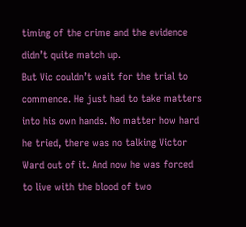timing of the crime and the evidence didn’t quite match up.
But Vic couldn’t wait for the trial to commence. He just had to take matters into his own hands. No matter how hard he tried, there was no talking Victor Ward out of it. And now he was forced to live with the blood of two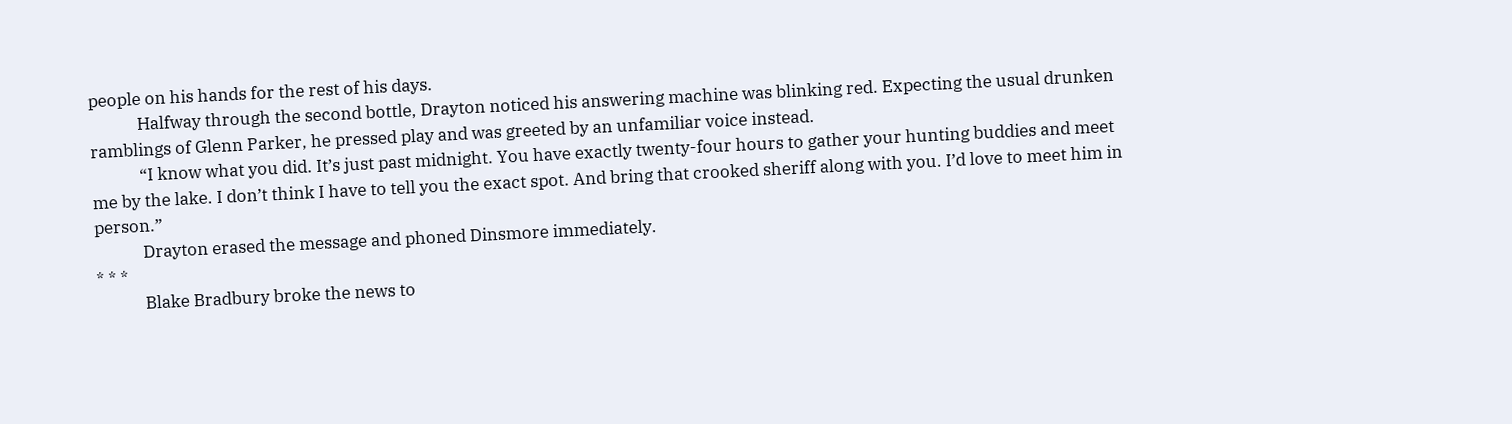people on his hands for the rest of his days.
            Halfway through the second bottle, Drayton noticed his answering machine was blinking red. Expecting the usual drunken ramblings of Glenn Parker, he pressed play and was greeted by an unfamiliar voice instead.
            “I know what you did. It’s just past midnight. You have exactly twenty-four hours to gather your hunting buddies and meet me by the lake. I don’t think I have to tell you the exact spot. And bring that crooked sheriff along with you. I’d love to meet him in person.”
            Drayton erased the message and phoned Dinsmore immediately.
* * *
            Blake Bradbury broke the news to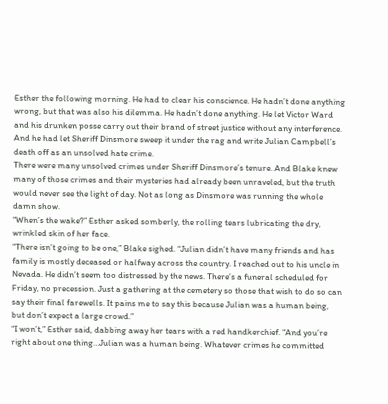Esther the following morning. He had to clear his conscience. He hadn’t done anything wrong, but that was also his dilemma. He hadn’t done anything. He let Victor Ward and his drunken posse carry out their brand of street justice without any interference. And he had let Sheriff Dinsmore sweep it under the rag and write Julian Campbell’s death off as an unsolved hate crime.
There were many unsolved crimes under Sheriff Dinsmore’s tenure. And Blake knew many of those crimes and their mysteries had already been unraveled, but the truth would never see the light of day. Not as long as Dinsmore was running the whole damn show.
“When’s the wake?” Esther asked somberly, the rolling tears lubricating the dry, wrinkled skin of her face.
“There isn’t going to be one,” Blake sighed. “Julian didn’t have many friends and has family is mostly deceased or halfway across the country. I reached out to his uncle in Nevada. He didn’t seem too distressed by the news. There’s a funeral scheduled for Friday, no precession. Just a gathering at the cemetery so those that wish to do so can say their final farewells. It pains me to say this because Julian was a human being, but don’t expect a large crowd.”
“I won’t,” Esther said, dabbing away her tears with a red handkerchief. “And you’re right about one thing…Julian was a human being. Whatever crimes he committed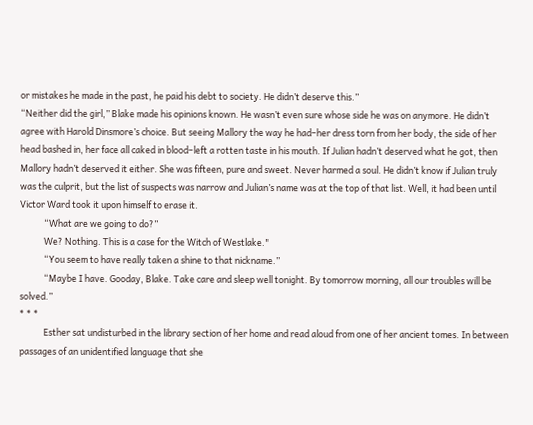or mistakes he made in the past, he paid his debt to society. He didn’t deserve this.”
“Neither did the girl,” Blake made his opinions known. He wasn’t even sure whose side he was on anymore. He didn’t agree with Harold Dinsmore’s choice. But seeing Mallory the way he had–her dress torn from her body, the side of her head bashed in, her face all caked in blood–left a rotten taste in his mouth. If Julian hadn’t deserved what he got, then Mallory hadn’t deserved it either. She was fifteen, pure and sweet. Never harmed a soul. He didn’t know if Julian truly was the culprit, but the list of suspects was narrow and Julian’s name was at the top of that list. Well, it had been until Victor Ward took it upon himself to erase it.
            “What are we going to do?”
            We? Nothing. This is a case for the Witch of Westlake."
            “You seem to have really taken a shine to that nickname.”
            “Maybe I have. Gooday, Blake. Take care and sleep well tonight. By tomorrow morning, all our troubles will be solved.”
* * *
            Esther sat undisturbed in the library section of her home and read aloud from one of her ancient tomes. In between passages of an unidentified language that she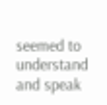seemed to understand and speak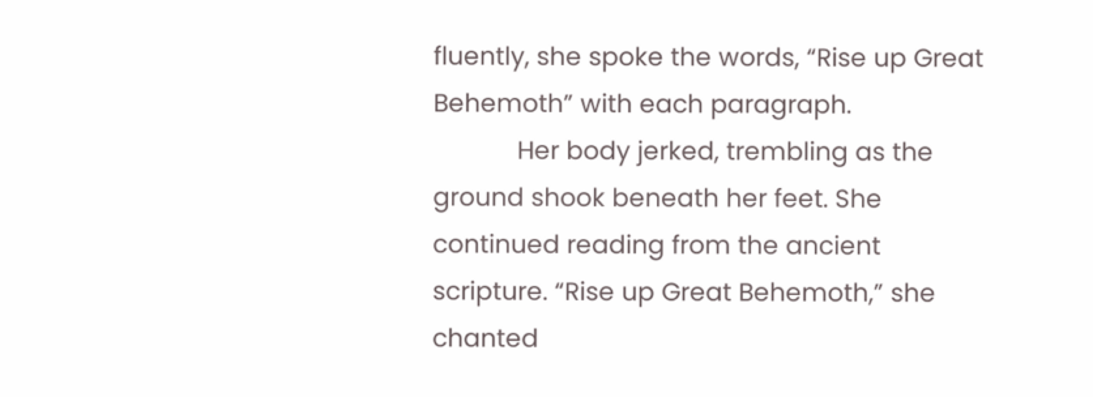fluently, she spoke the words, “Rise up Great Behemoth” with each paragraph.
            Her body jerked, trembling as the ground shook beneath her feet. She continued reading from the ancient scripture. “Rise up Great Behemoth,” she chanted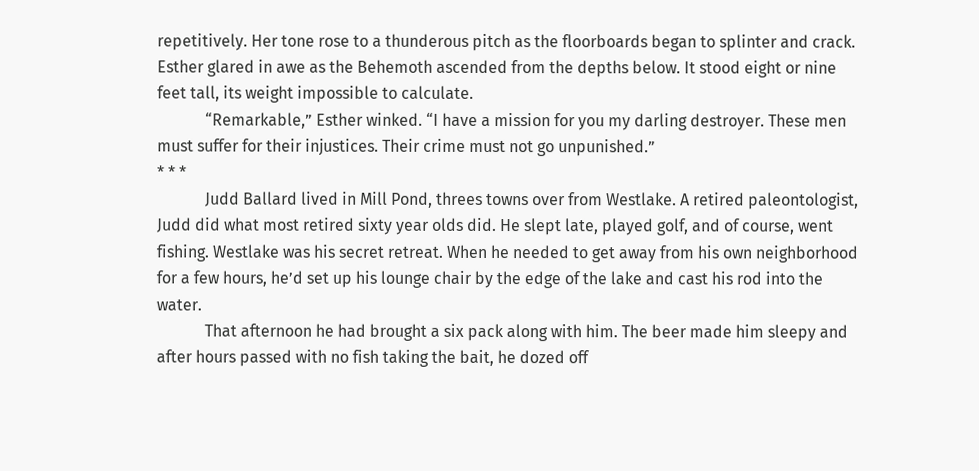repetitively. Her tone rose to a thunderous pitch as the floorboards began to splinter and crack. Esther glared in awe as the Behemoth ascended from the depths below. It stood eight or nine feet tall, its weight impossible to calculate.
            “Remarkable,” Esther winked. “I have a mission for you my darling destroyer. These men must suffer for their injustices. Their crime must not go unpunished.”
* * *
            Judd Ballard lived in Mill Pond, threes towns over from Westlake. A retired paleontologist, Judd did what most retired sixty year olds did. He slept late, played golf, and of course, went fishing. Westlake was his secret retreat. When he needed to get away from his own neighborhood for a few hours, he’d set up his lounge chair by the edge of the lake and cast his rod into the water.
            That afternoon he had brought a six pack along with him. The beer made him sleepy and after hours passed with no fish taking the bait, he dozed off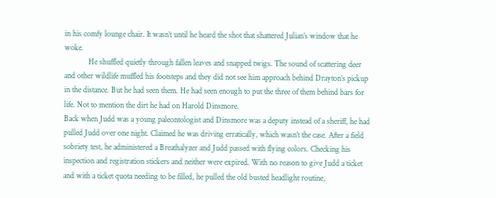in his comfy lounge chair. It wasn’t until he heard the shot that shattered Julian’s window that he woke.
            He shuffled quietly through fallen leaves and snapped twigs. The sound of scattering deer and other wildlife muffled his footsteps and they did not see him approach behind Drayton’s pickup in the distance. But he had seen them. He had seen enough to put the three of them behind bars for life. Not to mention the dirt he had on Harold Dinsmore.
Back when Judd was a young paleontologist and Dinsmore was a deputy instead of a sheriff, he had pulled Judd over one night. Claimed he was driving erratically, which wasn’t the case. After a field sobriety test, he administered a Breathalyzer and Judd passed with flying colors. Checking his inspection and registration stickers and neither were expired. With no reason to give Judd a ticket and with a ticket quota needing to be filled, he pulled the old busted headlight routine,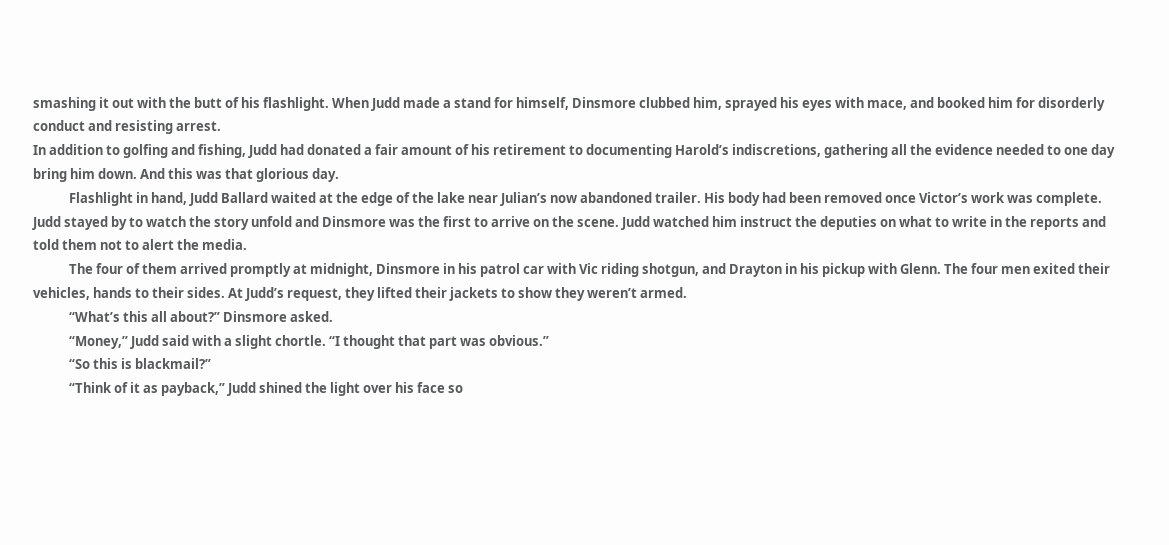smashing it out with the butt of his flashlight. When Judd made a stand for himself, Dinsmore clubbed him, sprayed his eyes with mace, and booked him for disorderly conduct and resisting arrest.
In addition to golfing and fishing, Judd had donated a fair amount of his retirement to documenting Harold’s indiscretions, gathering all the evidence needed to one day bring him down. And this was that glorious day.
            Flashlight in hand, Judd Ballard waited at the edge of the lake near Julian’s now abandoned trailer. His body had been removed once Victor’s work was complete. Judd stayed by to watch the story unfold and Dinsmore was the first to arrive on the scene. Judd watched him instruct the deputies on what to write in the reports and told them not to alert the media.
            The four of them arrived promptly at midnight, Dinsmore in his patrol car with Vic riding shotgun, and Drayton in his pickup with Glenn. The four men exited their vehicles, hands to their sides. At Judd’s request, they lifted their jackets to show they weren’t armed.
            “What’s this all about?” Dinsmore asked.
            “Money,” Judd said with a slight chortle. “I thought that part was obvious.”
            “So this is blackmail?”
            “Think of it as payback,” Judd shined the light over his face so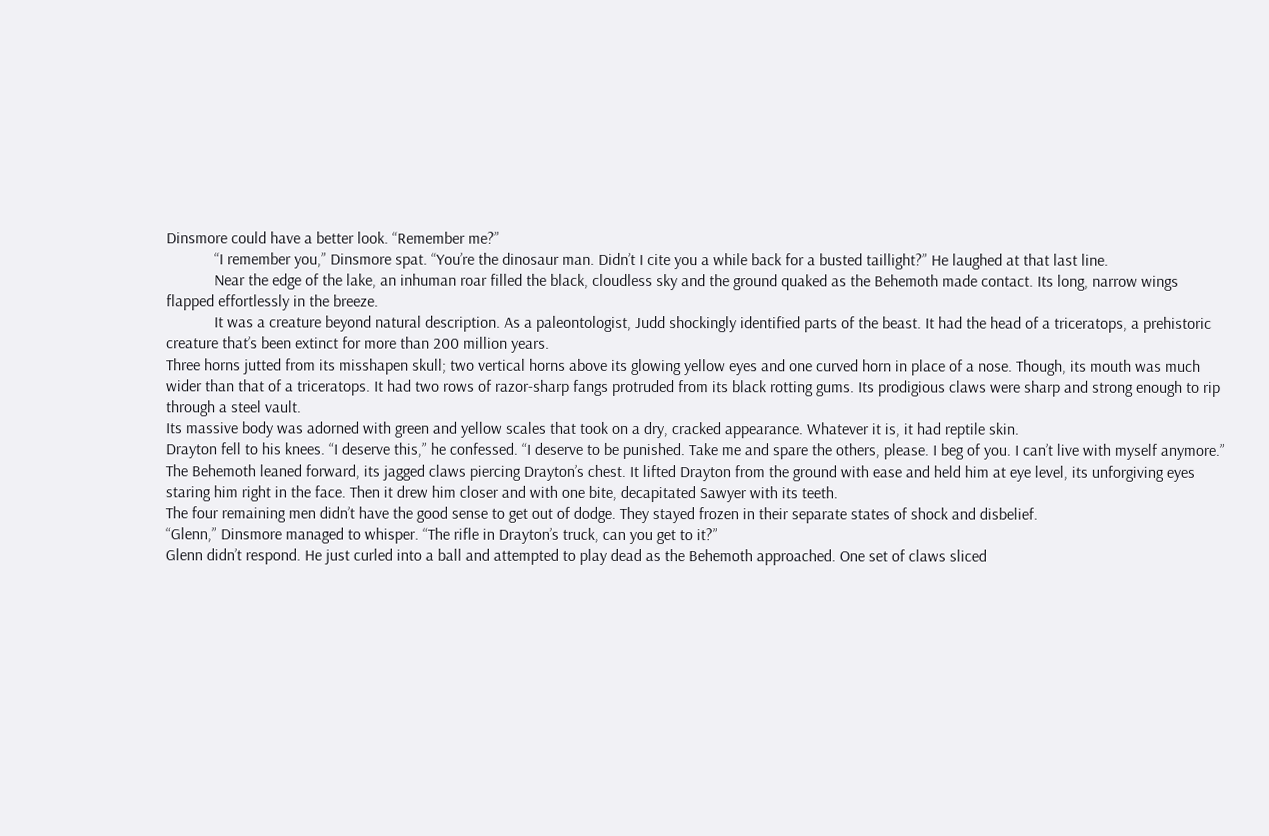Dinsmore could have a better look. “Remember me?”
            “I remember you,” Dinsmore spat. “You’re the dinosaur man. Didn’t I cite you a while back for a busted taillight?” He laughed at that last line.
            Near the edge of the lake, an inhuman roar filled the black, cloudless sky and the ground quaked as the Behemoth made contact. Its long, narrow wings flapped effortlessly in the breeze.
            It was a creature beyond natural description. As a paleontologist, Judd shockingly identified parts of the beast. It had the head of a triceratops, a prehistoric creature that’s been extinct for more than 200 million years.
Three horns jutted from its misshapen skull; two vertical horns above its glowing yellow eyes and one curved horn in place of a nose. Though, its mouth was much wider than that of a triceratops. It had two rows of razor-sharp fangs protruded from its black rotting gums. Its prodigious claws were sharp and strong enough to rip through a steel vault.
Its massive body was adorned with green and yellow scales that took on a dry, cracked appearance. Whatever it is, it had reptile skin.
Drayton fell to his knees. “I deserve this,” he confessed. “I deserve to be punished. Take me and spare the others, please. I beg of you. I can’t live with myself anymore.”
The Behemoth leaned forward, its jagged claws piercing Drayton’s chest. It lifted Drayton from the ground with ease and held him at eye level, its unforgiving eyes staring him right in the face. Then it drew him closer and with one bite, decapitated Sawyer with its teeth.
The four remaining men didn’t have the good sense to get out of dodge. They stayed frozen in their separate states of shock and disbelief.
“Glenn,” Dinsmore managed to whisper. “The rifle in Drayton’s truck, can you get to it?”
Glenn didn’t respond. He just curled into a ball and attempted to play dead as the Behemoth approached. One set of claws sliced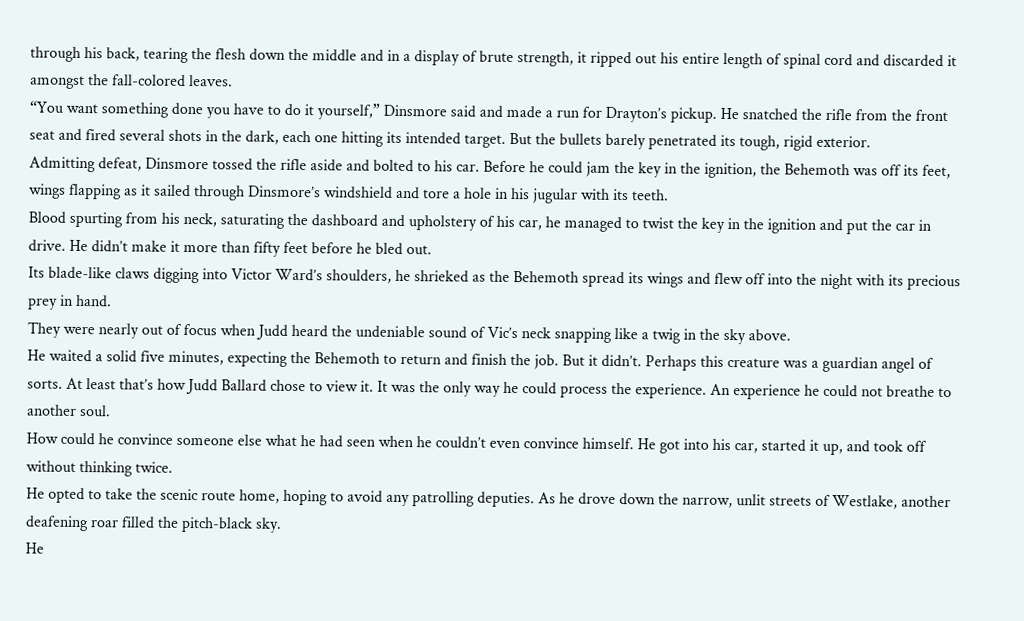through his back, tearing the flesh down the middle and in a display of brute strength, it ripped out his entire length of spinal cord and discarded it amongst the fall-colored leaves.
“You want something done you have to do it yourself,” Dinsmore said and made a run for Drayton’s pickup. He snatched the rifle from the front seat and fired several shots in the dark, each one hitting its intended target. But the bullets barely penetrated its tough, rigid exterior.
Admitting defeat, Dinsmore tossed the rifle aside and bolted to his car. Before he could jam the key in the ignition, the Behemoth was off its feet, wings flapping as it sailed through Dinsmore’s windshield and tore a hole in his jugular with its teeth.
Blood spurting from his neck, saturating the dashboard and upholstery of his car, he managed to twist the key in the ignition and put the car in drive. He didn’t make it more than fifty feet before he bled out.
Its blade-like claws digging into Victor Ward’s shoulders, he shrieked as the Behemoth spread its wings and flew off into the night with its precious prey in hand.
They were nearly out of focus when Judd heard the undeniable sound of Vic’s neck snapping like a twig in the sky above.
He waited a solid five minutes, expecting the Behemoth to return and finish the job. But it didn’t. Perhaps this creature was a guardian angel of sorts. At least that’s how Judd Ballard chose to view it. It was the only way he could process the experience. An experience he could not breathe to another soul.
How could he convince someone else what he had seen when he couldn’t even convince himself. He got into his car, started it up, and took off without thinking twice.
He opted to take the scenic route home, hoping to avoid any patrolling deputies. As he drove down the narrow, unlit streets of Westlake, another deafening roar filled the pitch-black sky.
He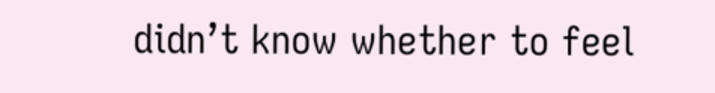didn’t know whether to feel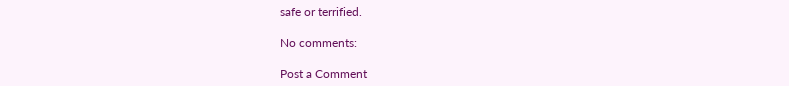safe or terrified.

No comments:

Post a Comment